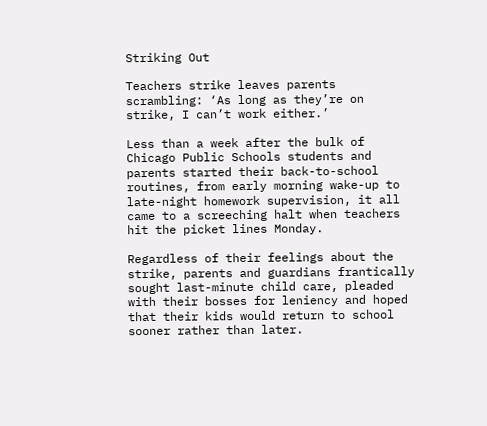Striking Out

Teachers strike leaves parents scrambling: ‘As long as they’re on strike, I can’t work either.’

Less than a week after the bulk of Chicago Public Schools students and parents started their back-to-school routines, from early morning wake-up to late-night homework supervision, it all came to a screeching halt when teachers hit the picket lines Monday.

Regardless of their feelings about the strike, parents and guardians frantically sought last-minute child care, pleaded with their bosses for leniency and hoped that their kids would return to school sooner rather than later.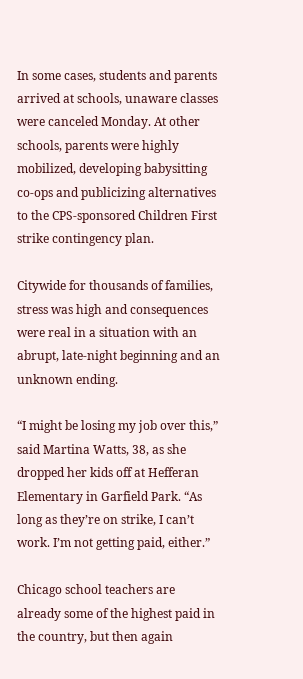In some cases, students and parents arrived at schools, unaware classes were canceled Monday. At other schools, parents were highly mobilized, developing babysitting co-ops and publicizing alternatives to the CPS-sponsored Children First strike contingency plan.

Citywide for thousands of families, stress was high and consequences were real in a situation with an abrupt, late-night beginning and an unknown ending.

“I might be losing my job over this,” said Martina Watts, 38, as she dropped her kids off at Hefferan Elementary in Garfield Park. “As long as they’re on strike, I can’t work. I’m not getting paid, either.”

Chicago school teachers are already some of the highest paid in the country, but then again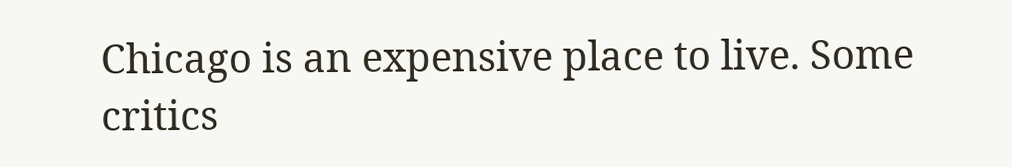Chicago is an expensive place to live. Some critics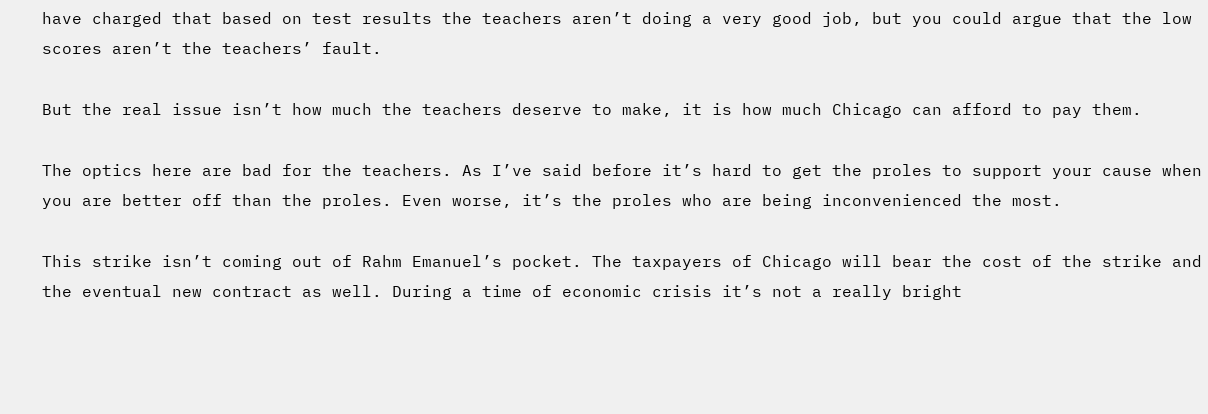have charged that based on test results the teachers aren’t doing a very good job, but you could argue that the low scores aren’t the teachers’ fault.

But the real issue isn’t how much the teachers deserve to make, it is how much Chicago can afford to pay them.

The optics here are bad for the teachers. As I’ve said before it’s hard to get the proles to support your cause when you are better off than the proles. Even worse, it’s the proles who are being inconvenienced the most.

This strike isn’t coming out of Rahm Emanuel’s pocket. The taxpayers of Chicago will bear the cost of the strike and the eventual new contract as well. During a time of economic crisis it’s not a really bright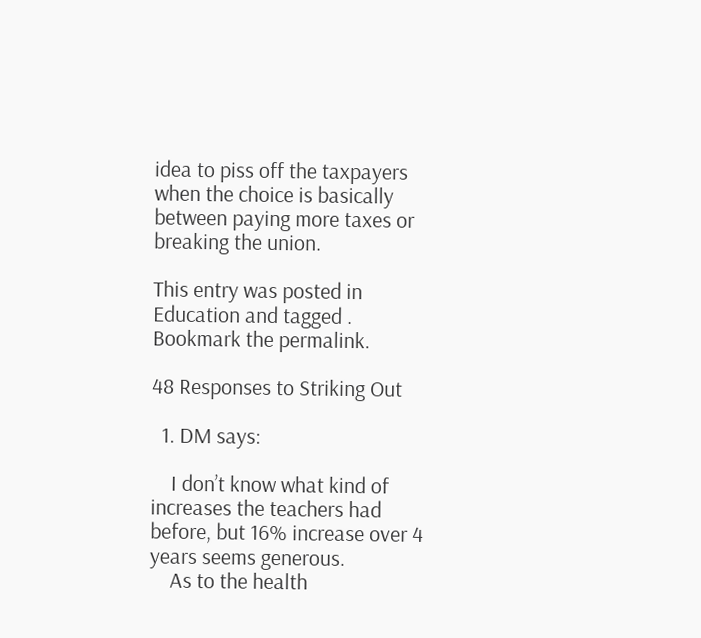idea to piss off the taxpayers when the choice is basically between paying more taxes or breaking the union.

This entry was posted in Education and tagged . Bookmark the permalink.

48 Responses to Striking Out

  1. DM says:

    I don’t know what kind of increases the teachers had before, but 16% increase over 4 years seems generous.
    As to the health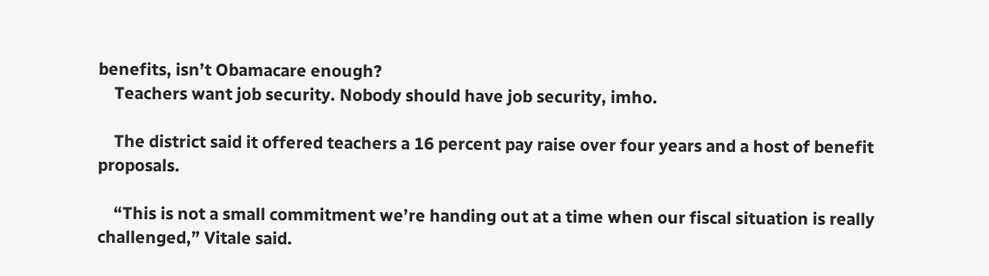benefits, isn’t Obamacare enough?
    Teachers want job security. Nobody should have job security, imho.

    The district said it offered teachers a 16 percent pay raise over four years and a host of benefit proposals.

    “This is not a small commitment we’re handing out at a time when our fiscal situation is really challenged,” Vitale said.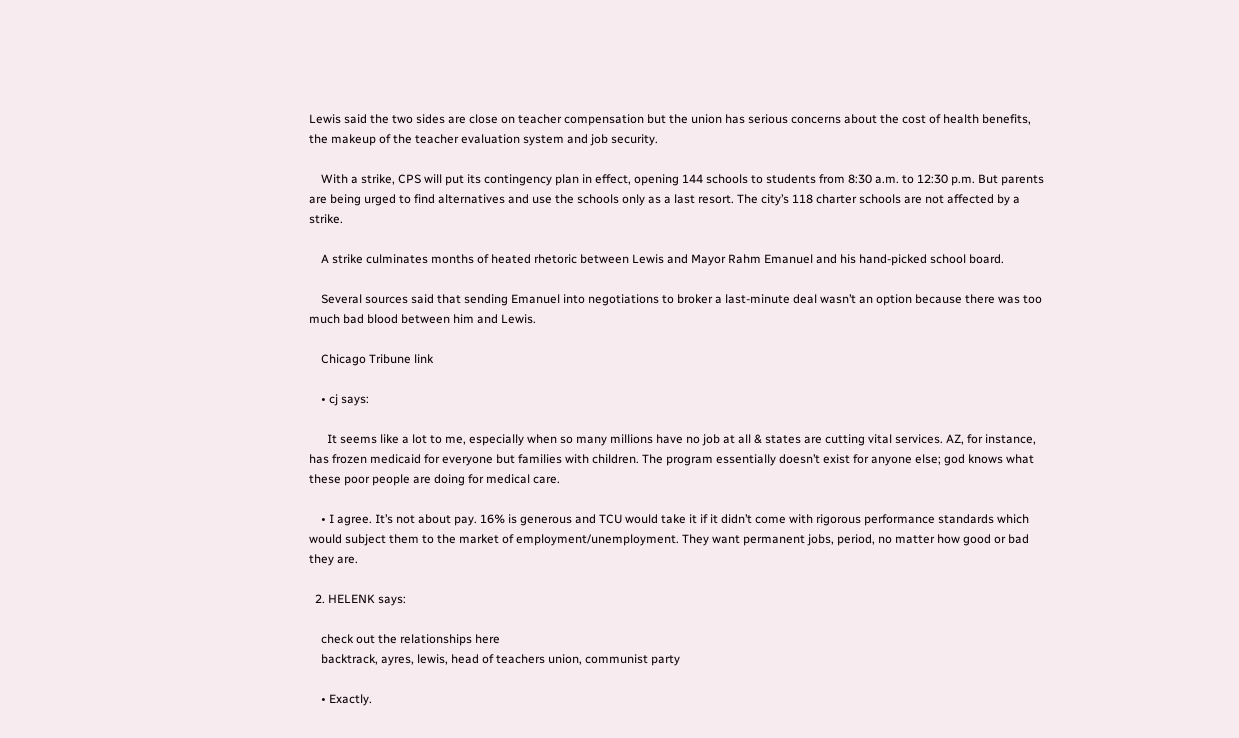Lewis said the two sides are close on teacher compensation but the union has serious concerns about the cost of health benefits, the makeup of the teacher evaluation system and job security.

    With a strike, CPS will put its contingency plan in effect, opening 144 schools to students from 8:30 a.m. to 12:30 p.m. But parents are being urged to find alternatives and use the schools only as a last resort. The city’s 118 charter schools are not affected by a strike.

    A strike culminates months of heated rhetoric between Lewis and Mayor Rahm Emanuel and his hand-picked school board.

    Several sources said that sending Emanuel into negotiations to broker a last-minute deal wasn’t an option because there was too much bad blood between him and Lewis.

    Chicago Tribune link

    • cj says:

      It seems like a lot to me, especially when so many millions have no job at all & states are cutting vital services. AZ, for instance, has frozen medicaid for everyone but families with children. The program essentially doesn’t exist for anyone else; god knows what these poor people are doing for medical care.

    • I agree. It’s not about pay. 16% is generous and TCU would take it if it didn’t come with rigorous performance standards which would subject them to the market of employment/unemployment. They want permanent jobs, period, no matter how good or bad they are.

  2. HELENK says:

    check out the relationships here
    backtrack, ayres, lewis, head of teachers union, communist party

    • Exactly.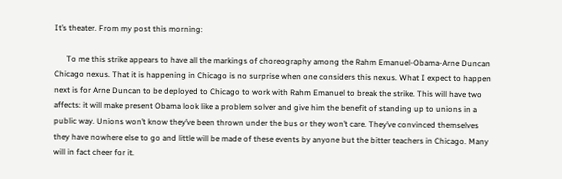It’s theater. From my post this morning:

      To me this strike appears to have all the markings of choreography among the Rahm Emanuel-Obama-Arne Duncan Chicago nexus. That it is happening in Chicago is no surprise when one considers this nexus. What I expect to happen next is for Arne Duncan to be deployed to Chicago to work with Rahm Emanuel to break the strike. This will have two affects: it will make present Obama look like a problem solver and give him the benefit of standing up to unions in a public way. Unions won’t know they’ve been thrown under the bus or they won’t care. They’ve convinced themselves they have nowhere else to go and little will be made of these events by anyone but the bitter teachers in Chicago. Many will in fact cheer for it.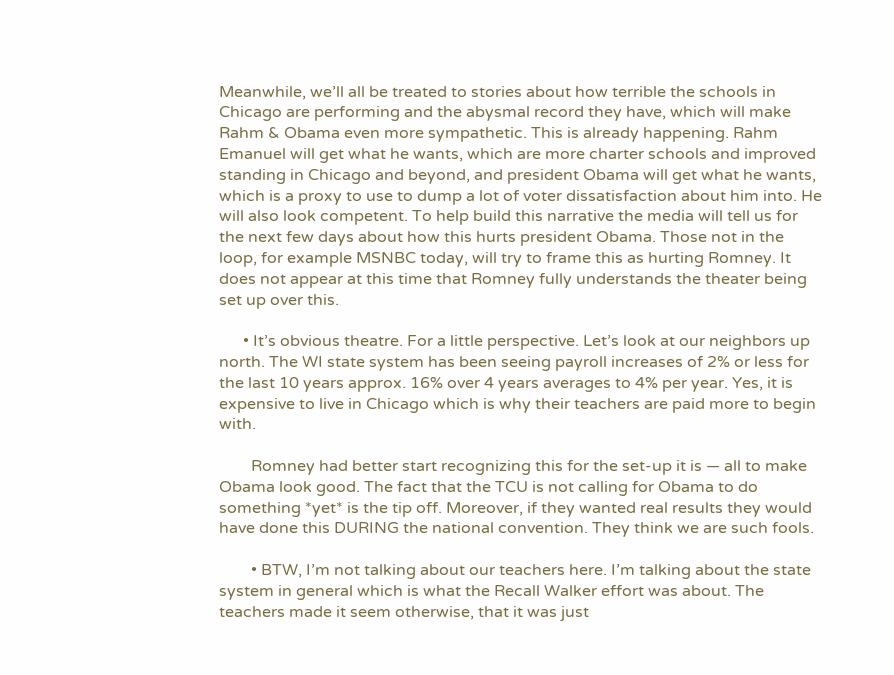Meanwhile, we’ll all be treated to stories about how terrible the schools in Chicago are performing and the abysmal record they have, which will make Rahm & Obama even more sympathetic. This is already happening. Rahm Emanuel will get what he wants, which are more charter schools and improved standing in Chicago and beyond, and president Obama will get what he wants, which is a proxy to use to dump a lot of voter dissatisfaction about him into. He will also look competent. To help build this narrative the media will tell us for the next few days about how this hurts president Obama. Those not in the loop, for example MSNBC today, will try to frame this as hurting Romney. It does not appear at this time that Romney fully understands the theater being set up over this.

      • It’s obvious theatre. For a little perspective. Let’s look at our neighbors up north. The WI state system has been seeing payroll increases of 2% or less for the last 10 years approx. 16% over 4 years averages to 4% per year. Yes, it is expensive to live in Chicago which is why their teachers are paid more to begin with.

        Romney had better start recognizing this for the set-up it is — all to make Obama look good. The fact that the TCU is not calling for Obama to do something *yet* is the tip off. Moreover, if they wanted real results they would have done this DURING the national convention. They think we are such fools.

        • BTW, I’m not talking about our teachers here. I’m talking about the state system in general which is what the Recall Walker effort was about. The teachers made it seem otherwise, that it was just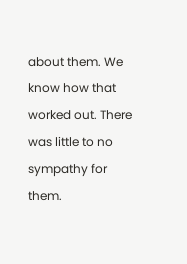about them. We know how that worked out. There was little to no sympathy for them.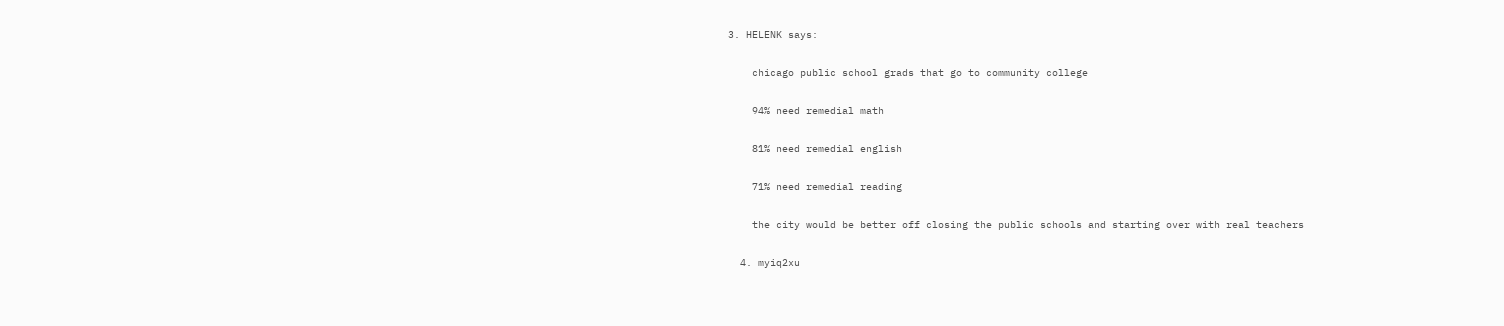3. HELENK says:

    chicago public school grads that go to community college

    94% need remedial math

    81% need remedial english

    71% need remedial reading

    the city would be better off closing the public schools and starting over with real teachers

  4. myiq2xu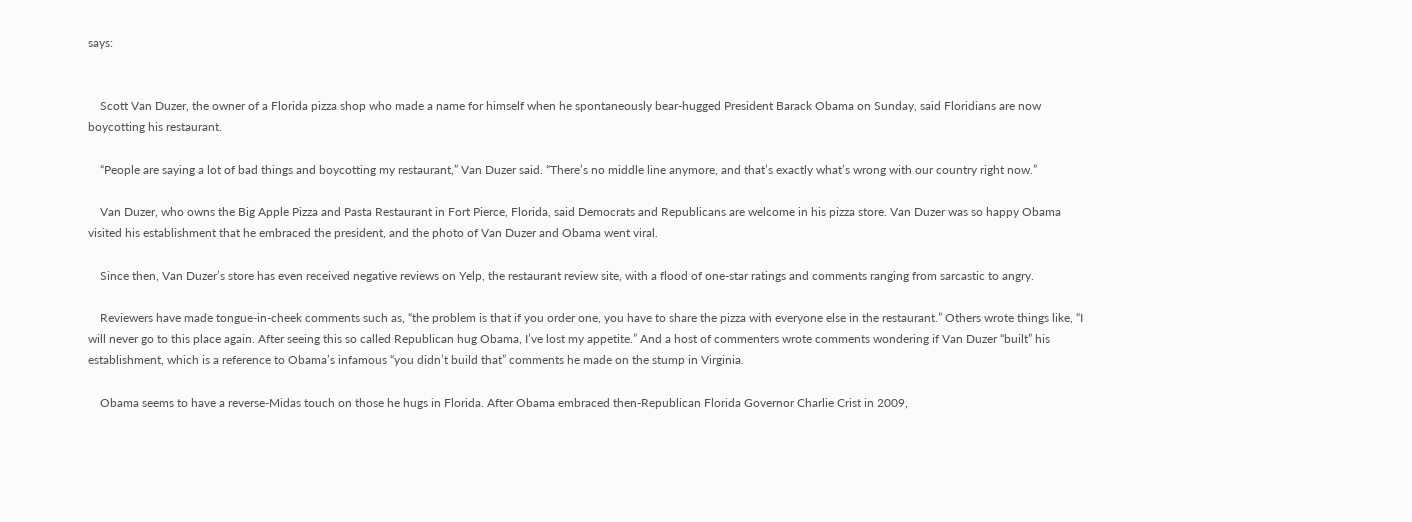says:


    Scott Van Duzer, the owner of a Florida pizza shop who made a name for himself when he spontaneously bear-hugged President Barack Obama on Sunday, said Floridians are now boycotting his restaurant.

    “People are saying a lot of bad things and boycotting my restaurant,” Van Duzer said. “There’s no middle line anymore, and that’s exactly what’s wrong with our country right now.”

    Van Duzer, who owns the Big Apple Pizza and Pasta Restaurant in Fort Pierce, Florida, said Democrats and Republicans are welcome in his pizza store. Van Duzer was so happy Obama visited his establishment that he embraced the president, and the photo of Van Duzer and Obama went viral.

    Since then, Van Duzer’s store has even received negative reviews on Yelp, the restaurant review site, with a flood of one-star ratings and comments ranging from sarcastic to angry.

    Reviewers have made tongue-in-cheek comments such as, “the problem is that if you order one, you have to share the pizza with everyone else in the restaurant.” Others wrote things like, “I will never go to this place again. After seeing this so called Republican hug Obama, I’ve lost my appetite.” And a host of commenters wrote comments wondering if Van Duzer “built” his establishment, which is a reference to Obama’s infamous “you didn’t build that” comments he made on the stump in Virginia.

    Obama seems to have a reverse-Midas touch on those he hugs in Florida. After Obama embraced then-Republican Florida Governor Charlie Crist in 2009,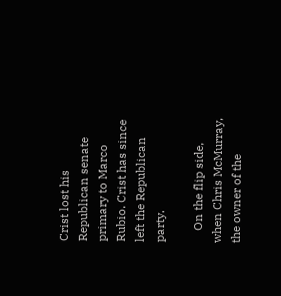Crist lost his Republican senate primary to Marco Rubio. Crist has since left the Republican party.

    On the flip side, when Chris McMurray, the owner of the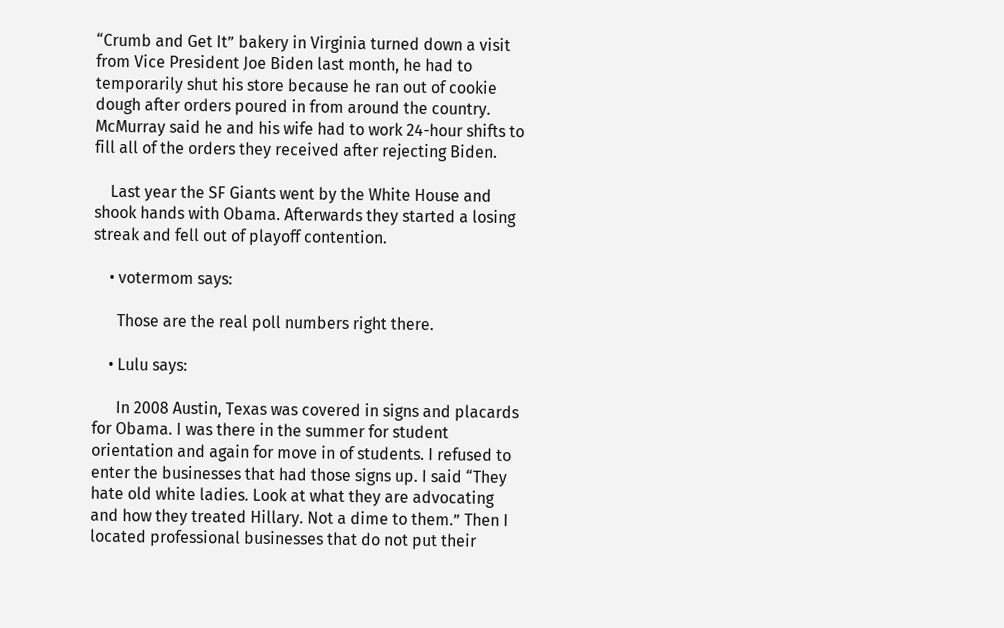“Crumb and Get It” bakery in Virginia turned down a visit from Vice President Joe Biden last month, he had to temporarily shut his store because he ran out of cookie dough after orders poured in from around the country. McMurray said he and his wife had to work 24-hour shifts to fill all of the orders they received after rejecting Biden.

    Last year the SF Giants went by the White House and shook hands with Obama. Afterwards they started a losing streak and fell out of playoff contention.

    • votermom says:

      Those are the real poll numbers right there.

    • Lulu says:

      In 2008 Austin, Texas was covered in signs and placards for Obama. I was there in the summer for student orientation and again for move in of students. I refused to enter the businesses that had those signs up. I said “They hate old white ladies. Look at what they are advocating and how they treated Hillary. Not a dime to them.” Then I located professional businesses that do not put their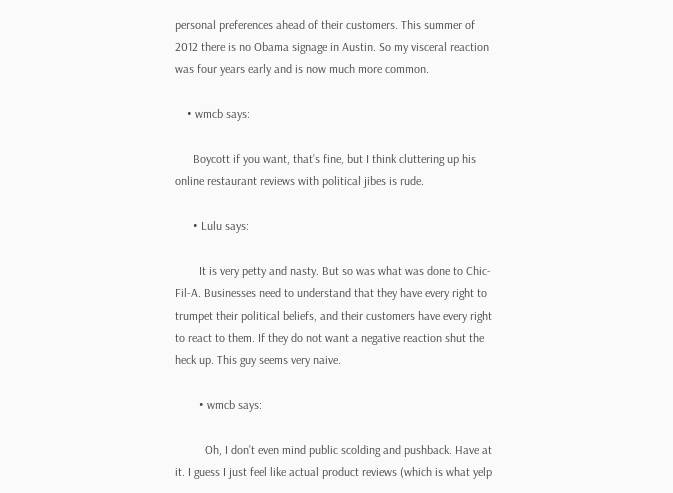personal preferences ahead of their customers. This summer of 2012 there is no Obama signage in Austin. So my visceral reaction was four years early and is now much more common.

    • wmcb says:

      Boycott if you want, that’s fine, but I think cluttering up his online restaurant reviews with political jibes is rude.

      • Lulu says:

        It is very petty and nasty. But so was what was done to Chic-Fil-A. Businesses need to understand that they have every right to trumpet their political beliefs, and their customers have every right to react to them. If they do not want a negative reaction shut the heck up. This guy seems very naive.

        • wmcb says:

          Oh, I don’t even mind public scolding and pushback. Have at it. I guess I just feel like actual product reviews (which is what yelp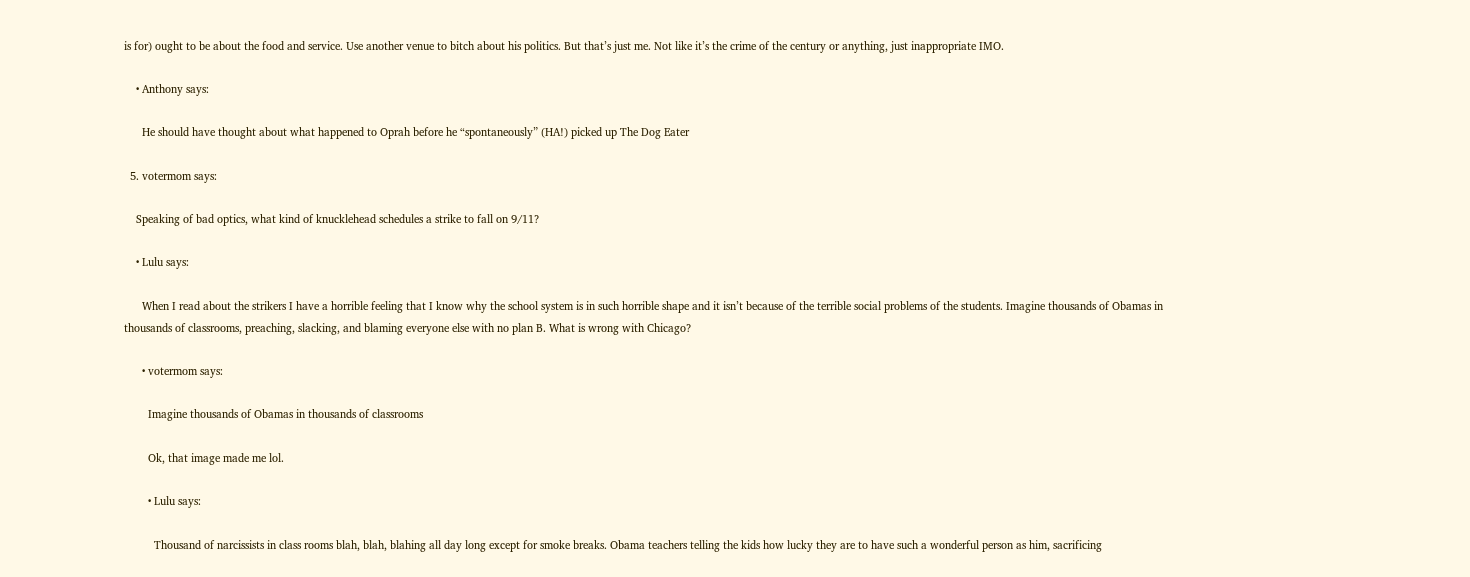is for) ought to be about the food and service. Use another venue to bitch about his politics. But that’s just me. Not like it’s the crime of the century or anything, just inappropriate IMO.

    • Anthony says:

      He should have thought about what happened to Oprah before he “spontaneously” (HA!) picked up The Dog Eater

  5. votermom says:

    Speaking of bad optics, what kind of knucklehead schedules a strike to fall on 9/11?

    • Lulu says:

      When I read about the strikers I have a horrible feeling that I know why the school system is in such horrible shape and it isn’t because of the terrible social problems of the students. Imagine thousands of Obamas in thousands of classrooms, preaching, slacking, and blaming everyone else with no plan B. What is wrong with Chicago?

      • votermom says:

        Imagine thousands of Obamas in thousands of classrooms

        Ok, that image made me lol.

        • Lulu says:

          Thousand of narcissists in class rooms blah, blah, blahing all day long except for smoke breaks. Obama teachers telling the kids how lucky they are to have such a wonderful person as him, sacrificing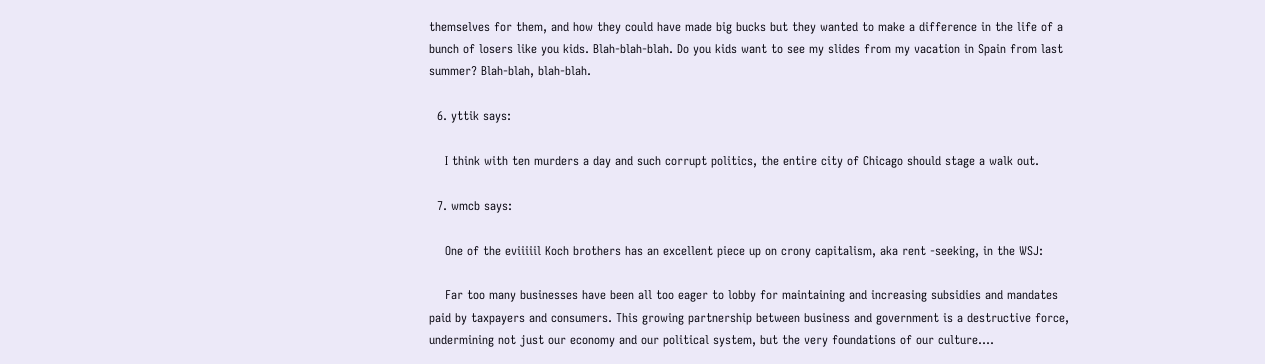themselves for them, and how they could have made big bucks but they wanted to make a difference in the life of a bunch of losers like you kids. Blah-blah-blah. Do you kids want to see my slides from my vacation in Spain from last summer? Blah-blah, blah-blah.

  6. yttik says:

    I think with ten murders a day and such corrupt politics, the entire city of Chicago should stage a walk out.

  7. wmcb says:

    One of the eviiiiil Koch brothers has an excellent piece up on crony capitalism, aka rent -seeking, in the WSJ:

    Far too many businesses have been all too eager to lobby for maintaining and increasing subsidies and mandates paid by taxpayers and consumers. This growing partnership between business and government is a destructive force, undermining not just our economy and our political system, but the very foundations of our culture….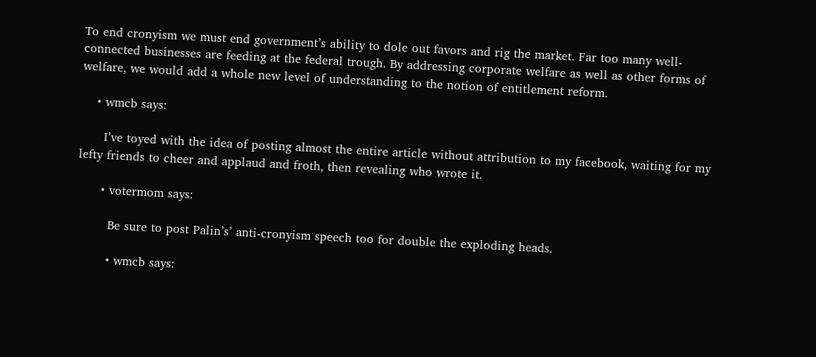To end cronyism we must end government’s ability to dole out favors and rig the market. Far too many well-connected businesses are feeding at the federal trough. By addressing corporate welfare as well as other forms of welfare, we would add a whole new level of understanding to the notion of entitlement reform.

    • wmcb says:

      I’ve toyed with the idea of posting almost the entire article without attribution to my facebook, waiting for my lefty friends to cheer and applaud and froth, then revealing who wrote it.

      • votermom says:

        Be sure to post Palin’s’ anti-cronyism speech too for double the exploding heads.

        • wmcb says: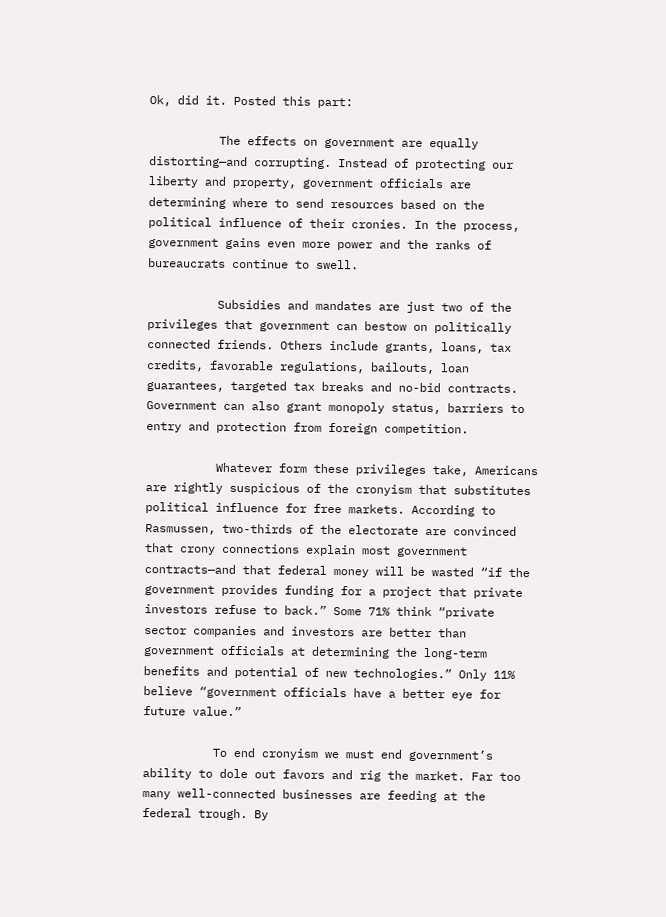Ok, did it. Posted this part:

          The effects on government are equally distorting—and corrupting. Instead of protecting our liberty and property, government officials are determining where to send resources based on the political influence of their cronies. In the process, government gains even more power and the ranks of bureaucrats continue to swell.

          Subsidies and mandates are just two of the privileges that government can bestow on politically connected friends. Others include grants, loans, tax credits, favorable regulations, bailouts, loan guarantees, targeted tax breaks and no-bid contracts. Government can also grant monopoly status, barriers to entry and protection from foreign competition.

          Whatever form these privileges take, Americans are rightly suspicious of the cronyism that substitutes political influence for free markets. According to Rasmussen, two-thirds of the electorate are convinced that crony connections explain most government contracts—and that federal money will be wasted “if the government provides funding for a project that private investors refuse to back.” Some 71% think “private sector companies and investors are better than government officials at determining the long-term benefits and potential of new technologies.” Only 11% believe “government officials have a better eye for future value.”

          To end cronyism we must end government’s ability to dole out favors and rig the market. Far too many well-connected businesses are feeding at the federal trough. By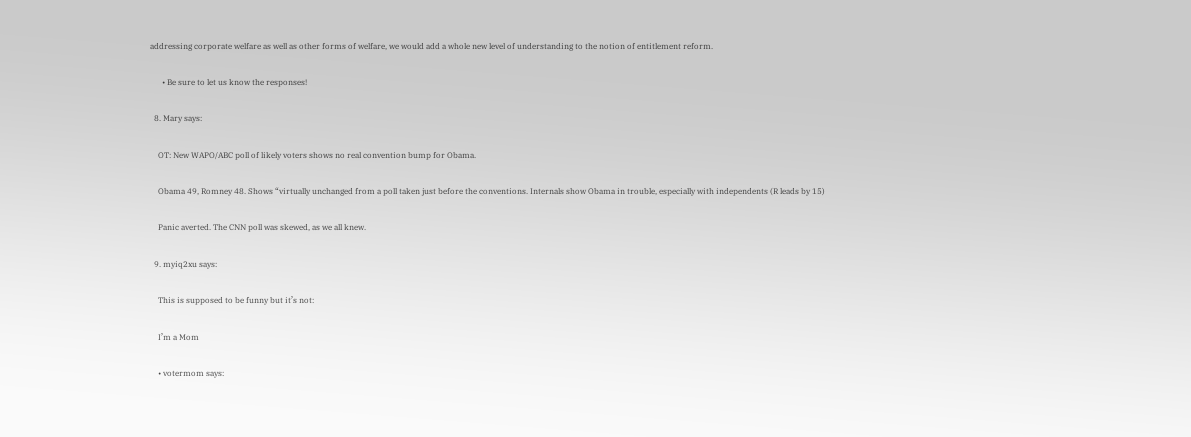addressing corporate welfare as well as other forms of welfare, we would add a whole new level of understanding to the notion of entitlement reform.

      • Be sure to let us know the responses!

  8. Mary says:

    OT: New WAPO/ABC poll of likely voters shows no real convention bump for Obama.

    Obama 49, Romney 48. Shows “virtually unchanged from a poll taken just before the conventions. Internals show Obama in trouble, especially with independents (R leads by 15)

    Panic averted. The CNN poll was skewed, as we all knew.

  9. myiq2xu says:

    This is supposed to be funny but it’s not:

    I’m a Mom

    • votermom says: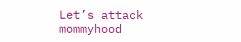Let’s attack mommyhood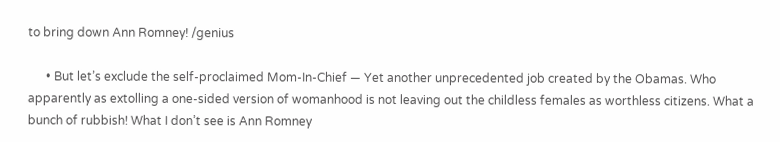to bring down Ann Romney! /genius

      • But let’s exclude the self-proclaimed Mom-In-Chief — Yet another unprecedented job created by the Obamas. Who apparently as extolling a one-sided version of womanhood is not leaving out the childless females as worthless citizens. What a bunch of rubbish! What I don’t see is Ann Romney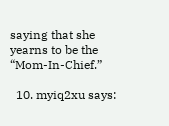saying that she yearns to be the “Mom-In-Chief.”

  10. myiq2xu says: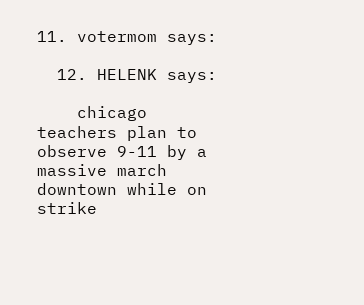11. votermom says:

  12. HELENK says:

    chicago teachers plan to observe 9-11 by a massive march downtown while on strike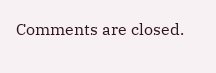Comments are closed.